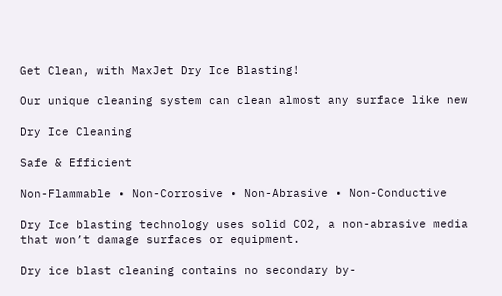Get Clean, with MaxJet Dry Ice Blasting!

Our unique cleaning system can clean almost any surface like new

Dry Ice Cleaning

Safe & Efficient

Non-Flammable • Non-Corrosive • Non-Abrasive • Non-Conductive

Dry Ice blasting technology uses solid CO2, a non-abrasive media that won’t damage surfaces or equipment.

Dry ice blast cleaning contains no secondary by-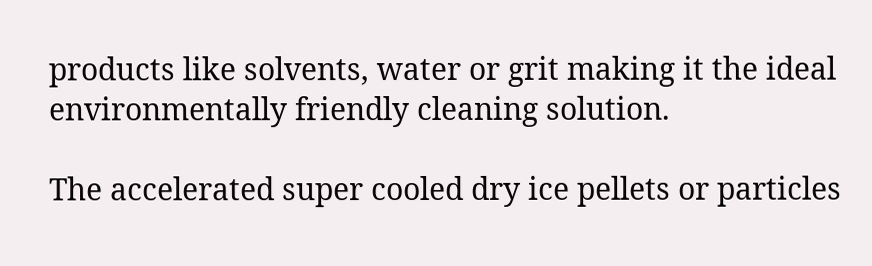products like solvents, water or grit making it the ideal environmentally friendly cleaning solution.

The accelerated super cooled dry ice pellets or particles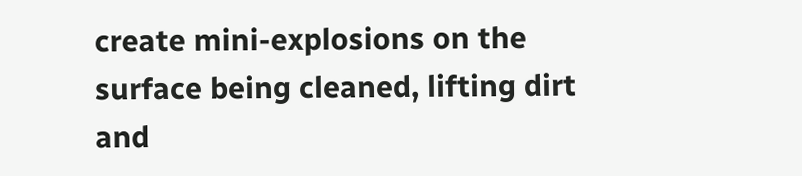create mini-explosions on the surface being cleaned, lifting dirt and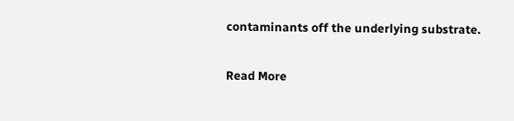contaminants off the underlying substrate.

Read More